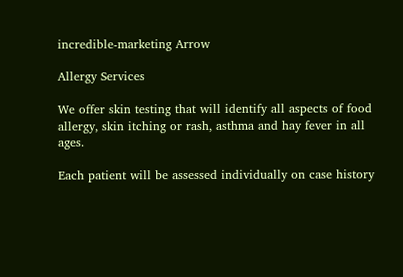incredible-marketing Arrow

Allergy Services

We offer skin testing that will identify all aspects of food allergy, skin itching or rash, asthma and hay fever in all ages.

Each patient will be assessed individually on case history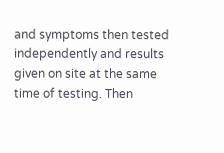and symptoms then tested independently and results given on site at the same time of testing. Then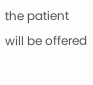the patient will be offered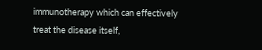immunotherapy which can effectively treat the disease itself,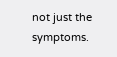not just the symptoms.